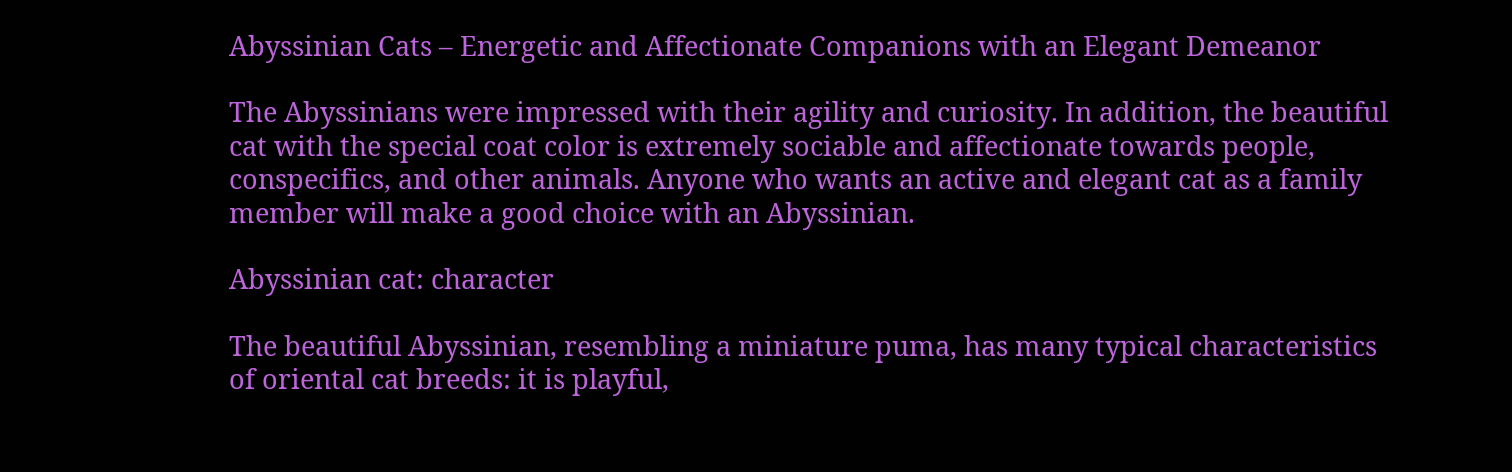Abyssinian Cats – Energetic and Affectionate Companions with an Elegant Demeanor

The Abyssinians were impressed with their agility and curiosity. In addition, the beautiful cat with the special coat color is extremely sociable and affectionate towards people, conspecifics, and other animals. Anyone who wants an active and elegant cat as a family member will make a good choice with an Abyssinian.

Abyssinian cat: character

The beautiful Abyssinian, resembling a miniature puma, has many typical characteristics of oriental cat breeds: it is playful,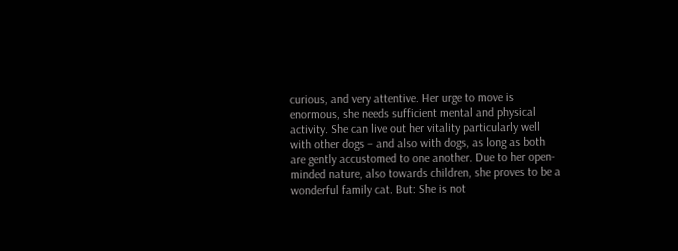curious, and very attentive. Her urge to move is enormous, she needs sufficient mental and physical activity. She can live out her vitality particularly well with other dogs – and also with dogs, as long as both are gently accustomed to one another. Due to her open-minded nature, also towards children, she proves to be a wonderful family cat. But: She is not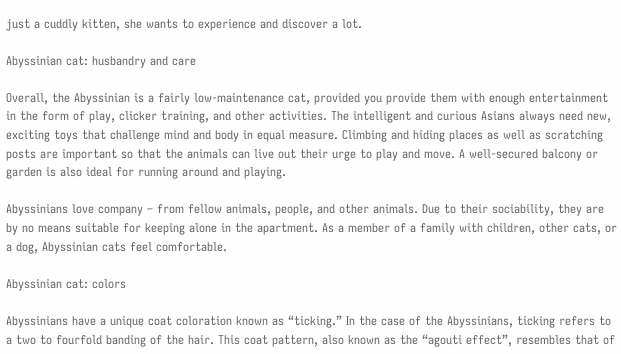just a cuddly kitten, she wants to experience and discover a lot.

Abyssinian cat: husbandry and care

Overall, the Abyssinian is a fairly low-maintenance cat, provided you provide them with enough entertainment in the form of play, clicker training, and other activities. The intelligent and curious Asians always need new, exciting toys that challenge mind and body in equal measure. Climbing and hiding places as well as scratching posts are important so that the animals can live out their urge to play and move. A well-secured balcony or garden is also ideal for running around and playing.

Abyssinians love company – from fellow animals, people, and other animals. Due to their sociability, they are by no means suitable for keeping alone in the apartment. As a member of a family with children, other cats, or a dog, Abyssinian cats feel comfortable.

Abyssinian cat: colors

Abyssinians have a unique coat coloration known as “ticking.” In the case of the Abyssinians, ticking refers to a two to fourfold banding of the hair. This coat pattern, also known as the “agouti effect”, resembles that of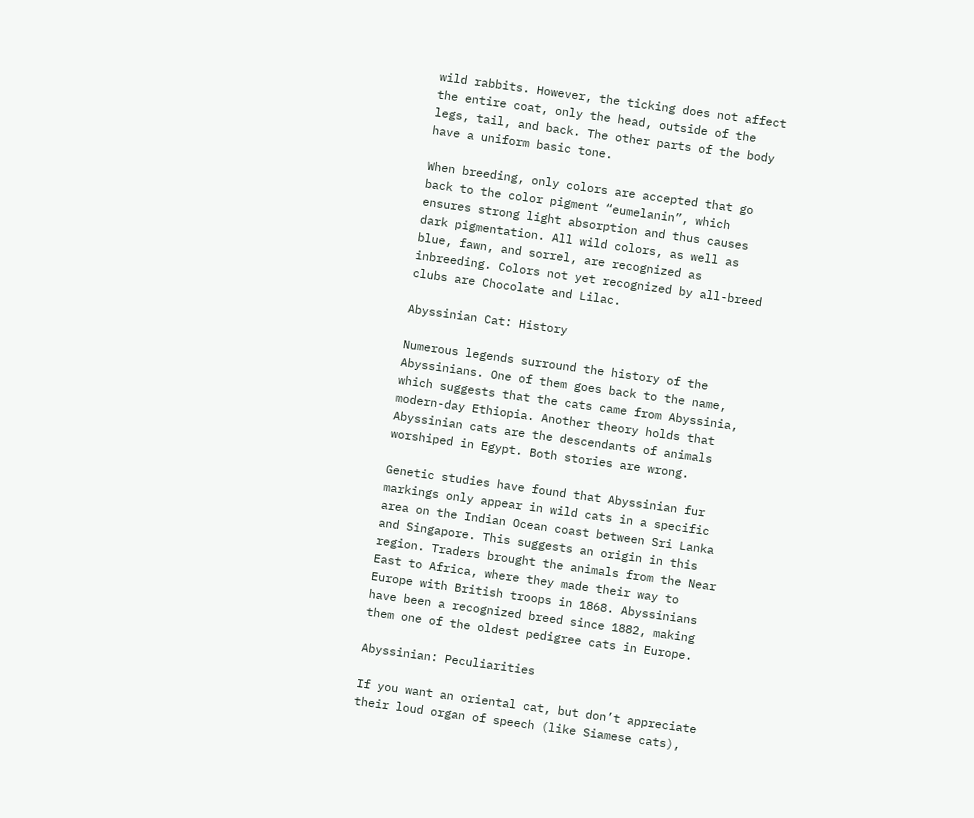wild rabbits. However, the ticking does not affect the entire coat, only the head, outside of the legs, tail, and back. The other parts of the body have a uniform basic tone.

When breeding, only colors are accepted that go back to the color pigment “eumelanin”, which ensures strong light absorption and thus causes dark pigmentation. All wild colors, as well as blue, fawn, and sorrel, are recognized as inbreeding. Colors not yet recognized by all-breed clubs are Chocolate and Lilac.

Abyssinian Cat: History

Numerous legends surround the history of the Abyssinians. One of them goes back to the name, which suggests that the cats came from Abyssinia, modern-day Ethiopia. Another theory holds that Abyssinian cats are the descendants of animals worshiped in Egypt. Both stories are wrong.

Genetic studies have found that Abyssinian fur markings only appear in wild cats in a specific area on the Indian Ocean coast between Sri Lanka and Singapore. This suggests an origin in this region. Traders brought the animals from the Near East to Africa, where they made their way to Europe with British troops in 1868. Abyssinians have been a recognized breed since 1882, making them one of the oldest pedigree cats in Europe.

Abyssinian: Peculiarities

If you want an oriental cat, but don’t appreciate their loud organ of speech (like Siamese cats),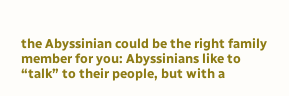the Abyssinian could be the right family member for you: Abyssinians like to “talk” to their people, but with a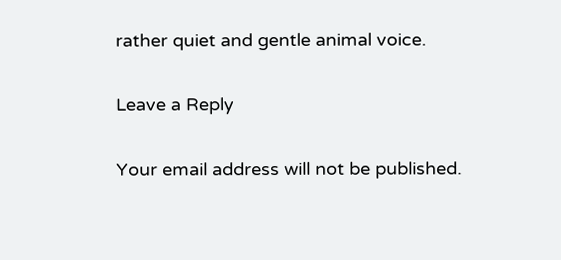rather quiet and gentle animal voice.

Leave a Reply

Your email address will not be published.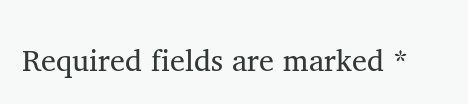Required fields are marked *